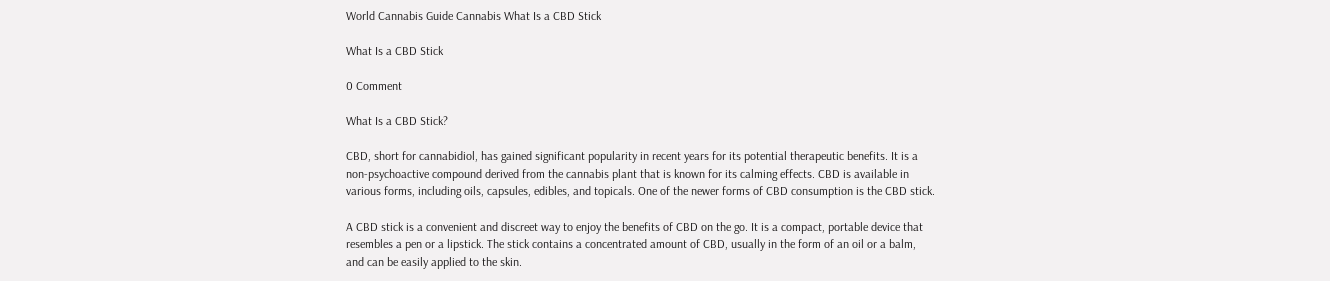World Cannabis Guide Cannabis What Is a CBD Stick

What Is a CBD Stick

0 Comment

What Is a CBD Stick?

CBD, short for cannabidiol, has gained significant popularity in recent years for its potential therapeutic benefits. It is a non-psychoactive compound derived from the cannabis plant that is known for its calming effects. CBD is available in various forms, including oils, capsules, edibles, and topicals. One of the newer forms of CBD consumption is the CBD stick.

A CBD stick is a convenient and discreet way to enjoy the benefits of CBD on the go. It is a compact, portable device that resembles a pen or a lipstick. The stick contains a concentrated amount of CBD, usually in the form of an oil or a balm, and can be easily applied to the skin.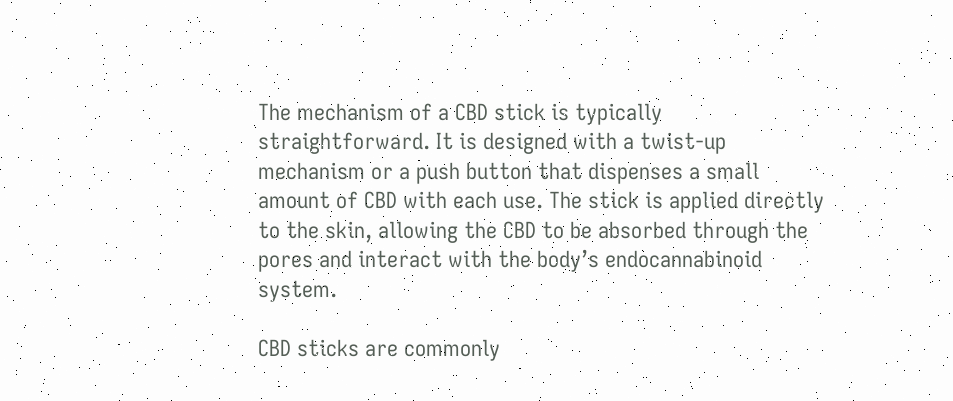The mechanism of a CBD stick is typically straightforward. It is designed with a twist-up mechanism or a push button that dispenses a small amount of CBD with each use. The stick is applied directly to the skin, allowing the CBD to be absorbed through the pores and interact with the body’s endocannabinoid system.

CBD sticks are commonly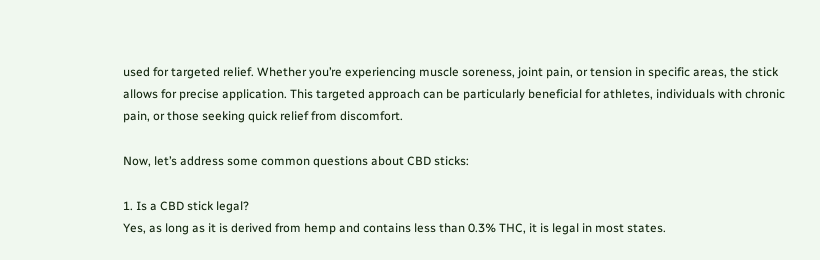used for targeted relief. Whether you’re experiencing muscle soreness, joint pain, or tension in specific areas, the stick allows for precise application. This targeted approach can be particularly beneficial for athletes, individuals with chronic pain, or those seeking quick relief from discomfort.

Now, let’s address some common questions about CBD sticks:

1. Is a CBD stick legal?
Yes, as long as it is derived from hemp and contains less than 0.3% THC, it is legal in most states.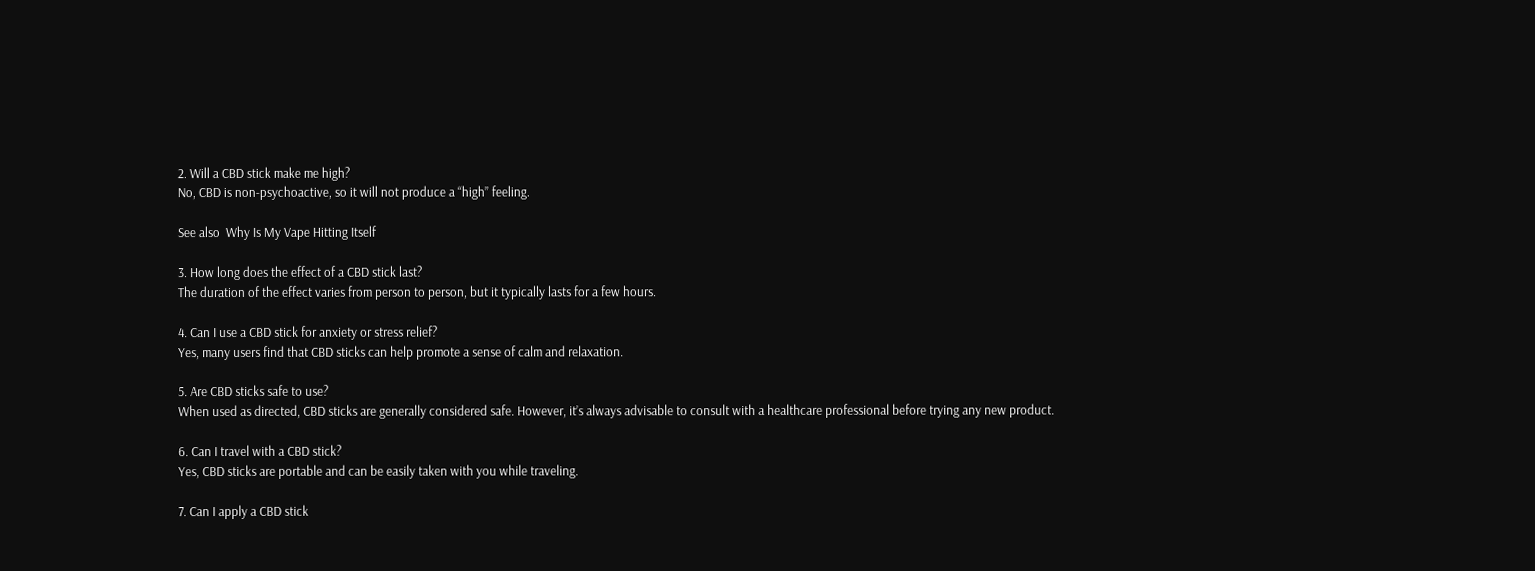2. Will a CBD stick make me high?
No, CBD is non-psychoactive, so it will not produce a “high” feeling.

See also  Why Is My Vape Hitting Itself

3. How long does the effect of a CBD stick last?
The duration of the effect varies from person to person, but it typically lasts for a few hours.

4. Can I use a CBD stick for anxiety or stress relief?
Yes, many users find that CBD sticks can help promote a sense of calm and relaxation.

5. Are CBD sticks safe to use?
When used as directed, CBD sticks are generally considered safe. However, it’s always advisable to consult with a healthcare professional before trying any new product.

6. Can I travel with a CBD stick?
Yes, CBD sticks are portable and can be easily taken with you while traveling.

7. Can I apply a CBD stick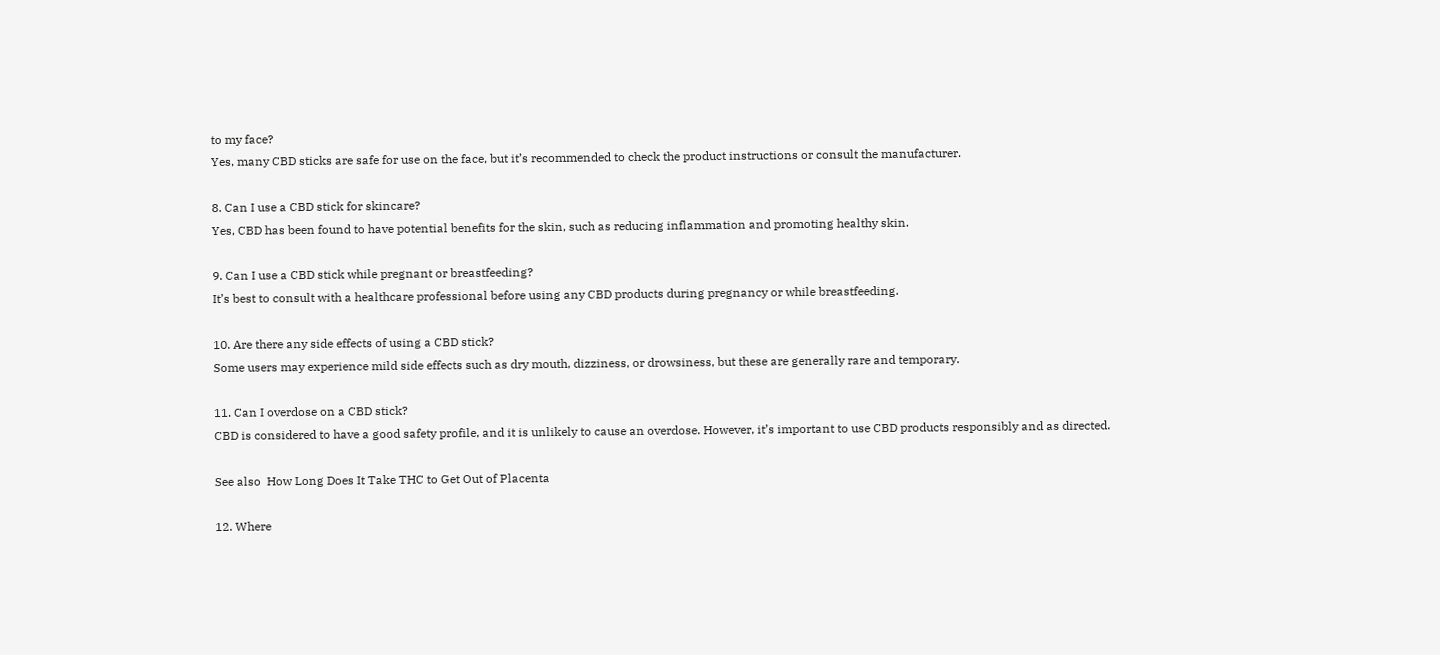to my face?
Yes, many CBD sticks are safe for use on the face, but it’s recommended to check the product instructions or consult the manufacturer.

8. Can I use a CBD stick for skincare?
Yes, CBD has been found to have potential benefits for the skin, such as reducing inflammation and promoting healthy skin.

9. Can I use a CBD stick while pregnant or breastfeeding?
It’s best to consult with a healthcare professional before using any CBD products during pregnancy or while breastfeeding.

10. Are there any side effects of using a CBD stick?
Some users may experience mild side effects such as dry mouth, dizziness, or drowsiness, but these are generally rare and temporary.

11. Can I overdose on a CBD stick?
CBD is considered to have a good safety profile, and it is unlikely to cause an overdose. However, it’s important to use CBD products responsibly and as directed.

See also  How Long Does It Take THC to Get Out of Placenta

12. Where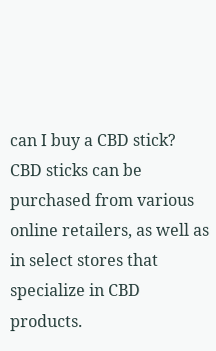can I buy a CBD stick?
CBD sticks can be purchased from various online retailers, as well as in select stores that specialize in CBD products.